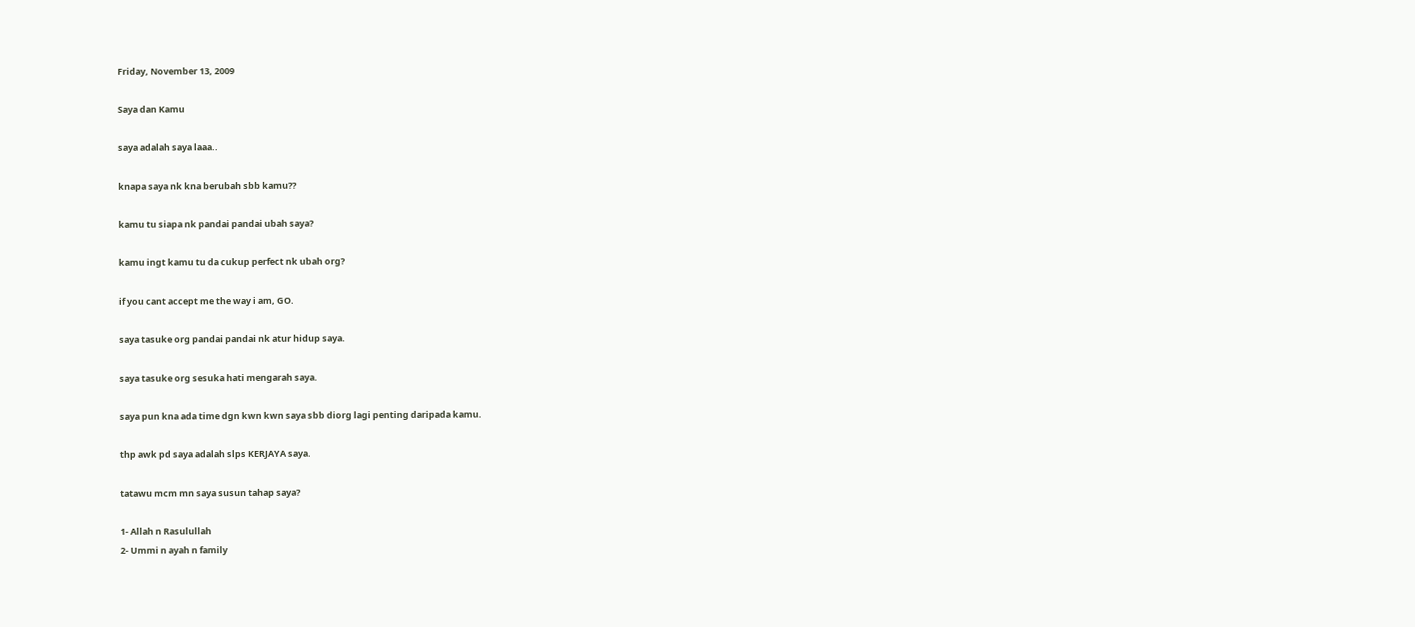Friday, November 13, 2009

Saya dan Kamu

saya adalah saya laaa..

knapa saya nk kna berubah sbb kamu??

kamu tu siapa nk pandai pandai ubah saya?

kamu ingt kamu tu da cukup perfect nk ubah org?

if you cant accept me the way i am, GO.

saya tasuke org pandai pandai nk atur hidup saya.

saya tasuke org sesuka hati mengarah saya.

saya pun kna ada time dgn kwn kwn saya sbb diorg lagi penting daripada kamu.

thp awk pd saya adalah slps KERJAYA saya.

tatawu mcm mn saya susun tahap saya?

1- Allah n Rasulullah
2- Ummi n ayah n family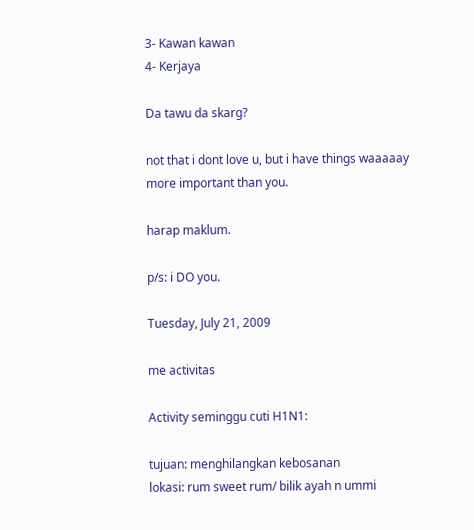3- Kawan kawan
4- Kerjaya

Da tawu da skarg?

not that i dont love u, but i have things waaaaay more important than you.

harap maklum.

p/s: i DO you.

Tuesday, July 21, 2009

me activitas

Activity seminggu cuti H1N1:

tujuan: menghilangkan kebosanan
lokasi: rum sweet rum/ bilik ayah n ummi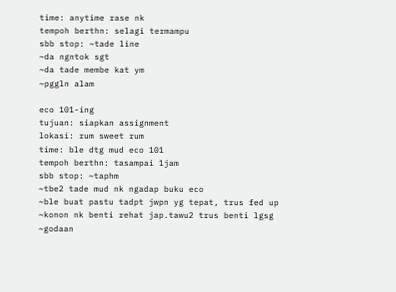time: anytime rase nk
tempoh berthn: selagi termampu
sbb stop: ~tade line
~da ngntok sgt
~da tade membe kat ym
~pggln alam

eco 101-ing
tujuan: siapkan assignment
lokasi: rum sweet rum
time: ble dtg mud eco 101
tempoh berthn: tasampai 1jam
sbb stop: ~taphm
~tbe2 tade mud nk ngadap buku eco
~ble buat pastu tadpt jwpn yg tepat, trus fed up
~konon nk benti rehat jap.tawu2 trus benti lgsg
~godaan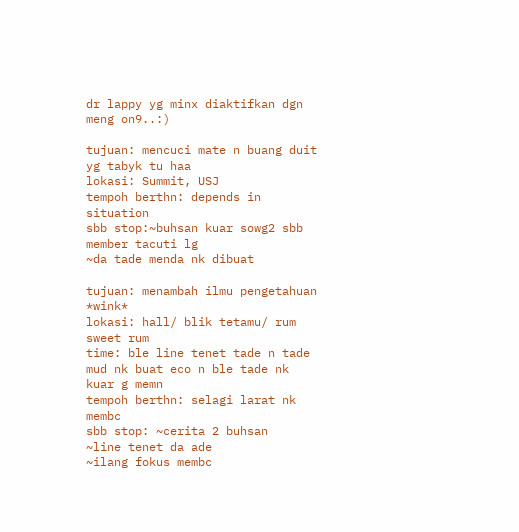dr lappy yg minx diaktifkan dgn meng on9..:)

tujuan: mencuci mate n buang duit yg tabyk tu haa
lokasi: Summit, USJ
tempoh berthn: depends in situation
sbb stop:~buhsan kuar sowg2 sbb member tacuti lg
~da tade menda nk dibuat

tujuan: menambah ilmu pengetahuan *wink*
lokasi: hall/ blik tetamu/ rum sweet rum
time: ble line tenet tade n tade mud nk buat eco n ble tade nk kuar g memn
tempoh berthn: selagi larat nk membc
sbb stop: ~cerita 2 buhsan
~line tenet da ade
~ilang fokus membc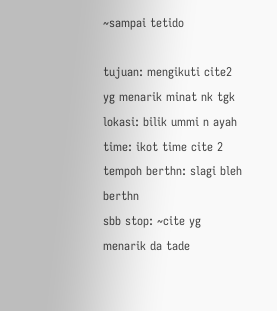~sampai tetido

tujuan: mengikuti cite2 yg menarik minat nk tgk
lokasi: bilik ummi n ayah
time: ikot time cite 2
tempoh berthn: slagi bleh berthn
sbb stop: ~cite yg menarik da tade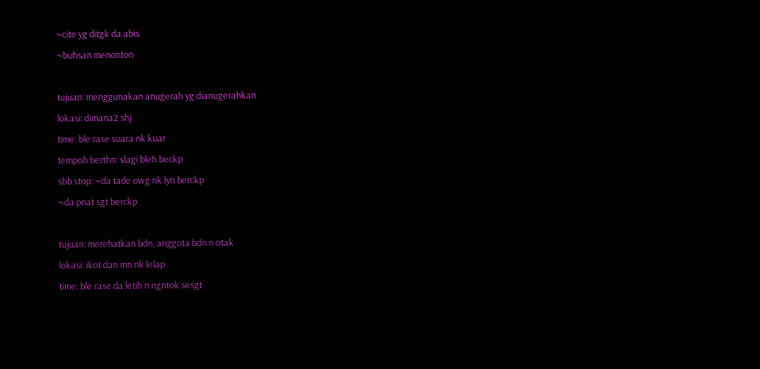~cite yg ditgk da abis
~buhsan menonton

tujuan: menggunakan anugerah yg dianugerahkan
lokasi: dimana2 shj
time: ble rase suara nk kuar
tempoh berthn: slagi bleh beckp
sbb stop: ~da tade owg nk lyn berckp
~da pnat sgt berckp

tujuan: merehatkan bdn, anggota bdn n otak
lokasi: ikot dan mn nk lelap
time: ble rase da letih n ngntok sesgt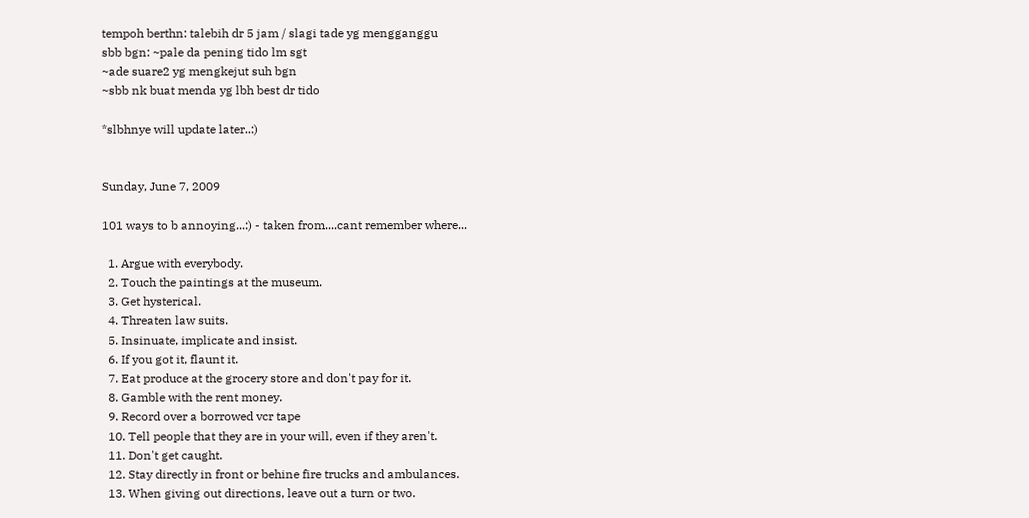tempoh berthn: talebih dr 5 jam / slagi tade yg mengganggu
sbb bgn: ~pale da pening tido lm sgt
~ade suare2 yg mengkejut suh bgn
~sbb nk buat menda yg lbh best dr tido

*slbhnye will update later..:)


Sunday, June 7, 2009

101 ways to b annoying...:) - taken from....cant remember where...

  1. Argue with everybody.
  2. Touch the paintings at the museum.
  3. Get hysterical.
  4. Threaten law suits.
  5. Insinuate, implicate and insist.
  6. If you got it, flaunt it.
  7. Eat produce at the grocery store and don't pay for it.
  8. Gamble with the rent money.
  9. Record over a borrowed vcr tape
  10. Tell people that they are in your will, even if they aren't.
  11. Don't get caught.
  12. Stay directly in front or behine fire trucks and ambulances.
  13. When giving out directions, leave out a turn or two.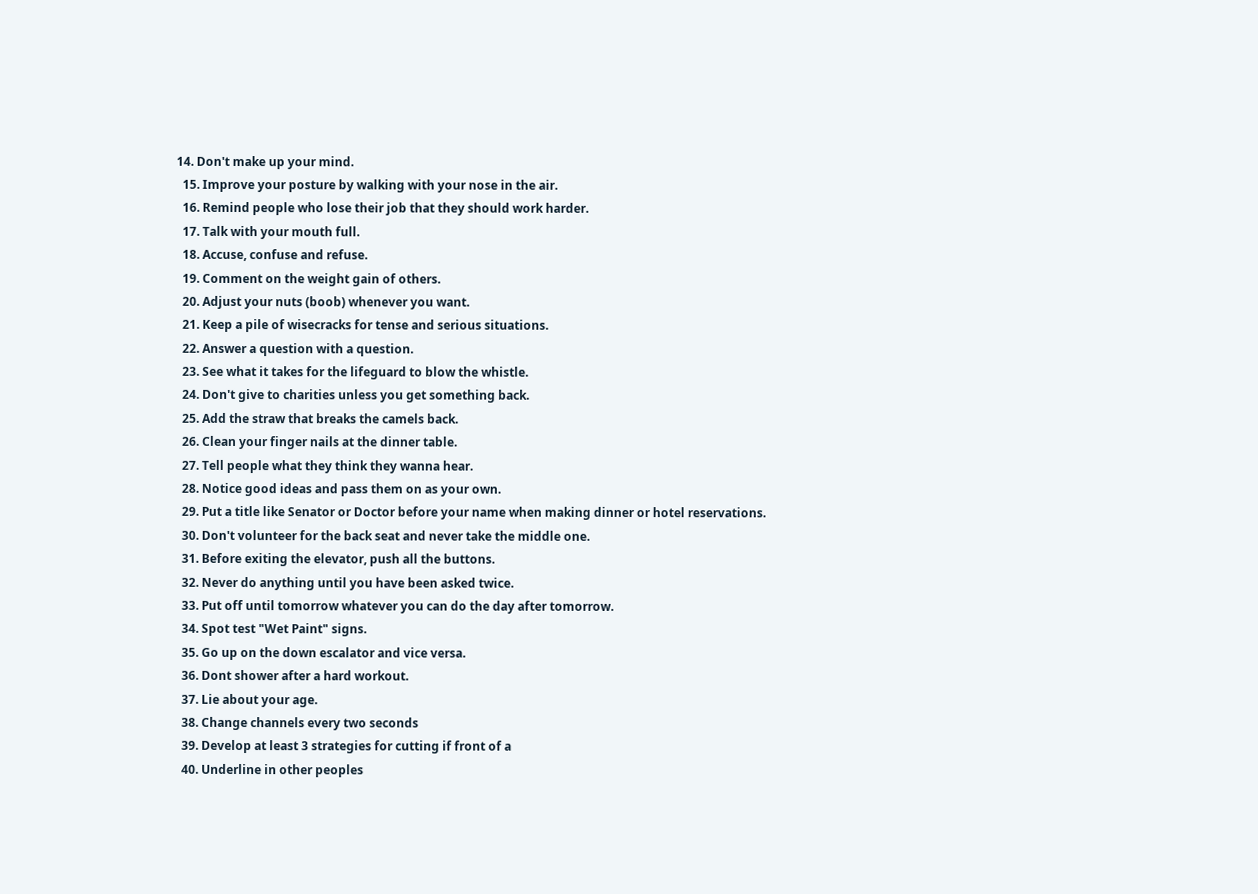14. Don't make up your mind.
  15. Improve your posture by walking with your nose in the air.
  16. Remind people who lose their job that they should work harder.
  17. Talk with your mouth full.
  18. Accuse, confuse and refuse.
  19. Comment on the weight gain of others.
  20. Adjust your nuts (boob) whenever you want.
  21. Keep a pile of wisecracks for tense and serious situations.
  22. Answer a question with a question.
  23. See what it takes for the lifeguard to blow the whistle.
  24. Don't give to charities unless you get something back.
  25. Add the straw that breaks the camels back.
  26. Clean your finger nails at the dinner table.
  27. Tell people what they think they wanna hear.
  28. Notice good ideas and pass them on as your own.
  29. Put a title like Senator or Doctor before your name when making dinner or hotel reservations.
  30. Don't volunteer for the back seat and never take the middle one.
  31. Before exiting the elevator, push all the buttons.
  32. Never do anything until you have been asked twice.
  33. Put off until tomorrow whatever you can do the day after tomorrow.
  34. Spot test "Wet Paint" signs.
  35. Go up on the down escalator and vice versa.
  36. Dont shower after a hard workout.
  37. Lie about your age.
  38. Change channels every two seconds
  39. Develop at least 3 strategies for cutting if front of a
  40. Underline in other peoples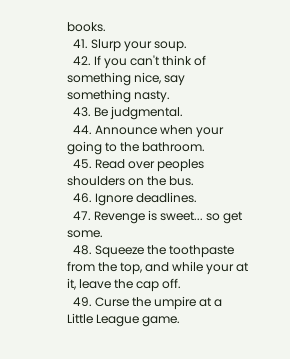books.
  41. Slurp your soup.
  42. If you can't think of something nice, say something nasty.
  43. Be judgmental.
  44. Announce when your going to the bathroom.
  45. Read over peoples shoulders on the bus.
  46. Ignore deadlines.
  47. Revenge is sweet... so get some.
  48. Squeeze the toothpaste from the top, and while your at it, leave the cap off.
  49. Curse the umpire at a Little League game.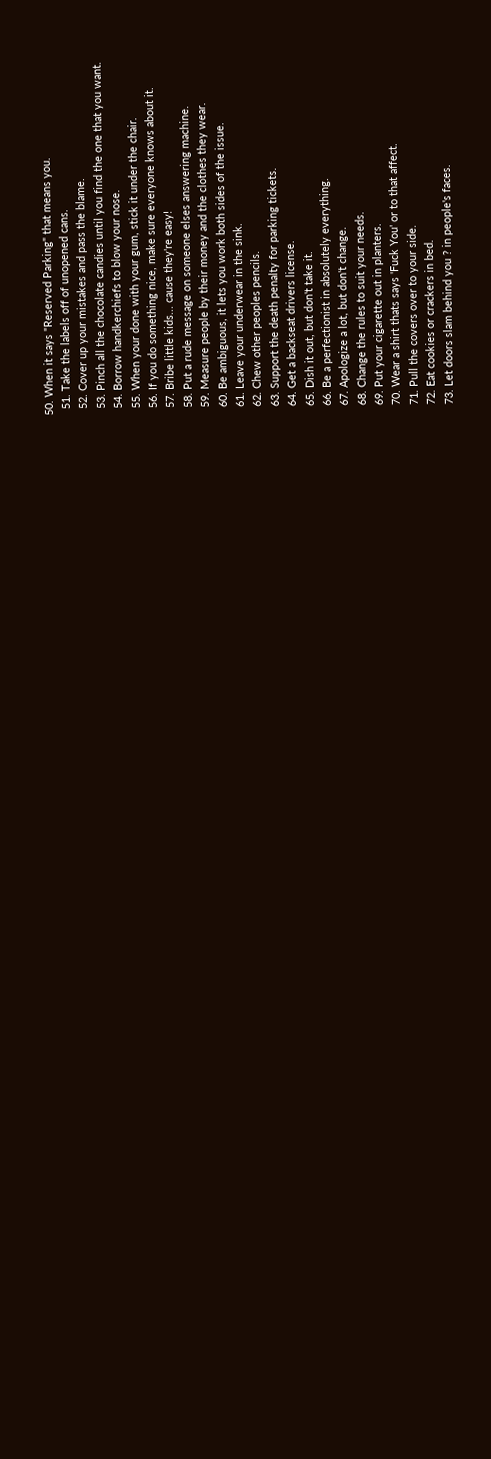50. When it says "Reserved Parking" that means you.
  51. Take the labels off of unopened cans.
  52. Cover up your mistakes and pass the blame.
  53. Pinch all the chocolate candies until you find the one that you want.
  54. Borrow handkerchiefs to blow your nose.
  55. When your done with your gum, stick it under the chair.
  56. If you do something nice, make sure everyone knows about it.
  57. Bribe little kids... cause they're easy!
  58. Put a rude message on someone elses answering machine.
  59. Measure people by their money and the clothes they wear.
  60. Be ambiguous, it lets you work both sides of the issue.
  61. Leave your underwear in the sink.
  62. Chew other peoples pencils.
  63. Support the death penalty for parking tickets.
  64. Get a backseat drivers license.
  65. Dish it out, but don't take it.
  66. Be a perfectionist in absolutely everything.
  67. Apologize a lot, but don't change.
  68. Change the rules to suit your needs.
  69. Put your cigarette out in planters.
  70. Wear a shirt thats says 'Fuck You' or to that affect.
  71. Pull the covers over to your side.
  72. Eat cookies or crackers in bed.
  73. Let doors slam behind you ? in people's faces.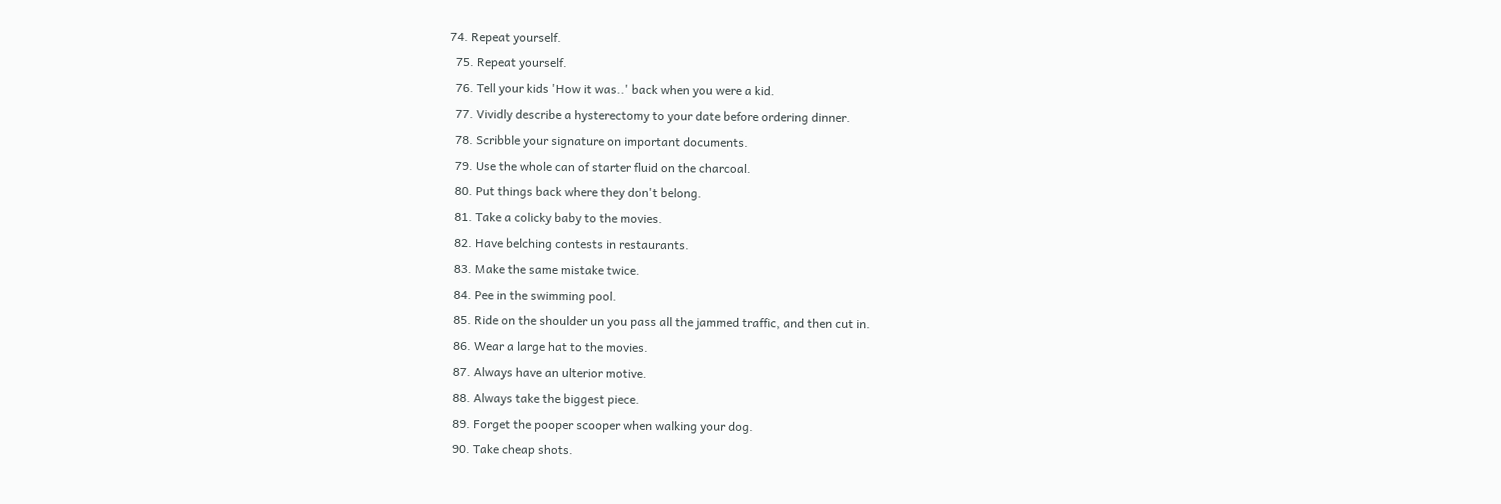74. Repeat yourself.
  75. Repeat yourself.
  76. Tell your kids 'How it was..' back when you were a kid.
  77. Vividly describe a hysterectomy to your date before ordering dinner.
  78. Scribble your signature on important documents.
  79. Use the whole can of starter fluid on the charcoal.
  80. Put things back where they don't belong.
  81. Take a colicky baby to the movies.
  82. Have belching contests in restaurants.
  83. Make the same mistake twice.
  84. Pee in the swimming pool.
  85. Ride on the shoulder un you pass all the jammed traffic, and then cut in.
  86. Wear a large hat to the movies.
  87. Always have an ulterior motive.
  88. Always take the biggest piece.
  89. Forget the pooper scooper when walking your dog.
  90. Take cheap shots.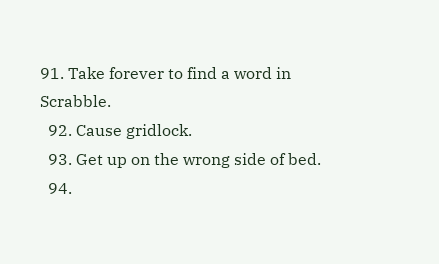91. Take forever to find a word in Scrabble.
  92. Cause gridlock.
  93. Get up on the wrong side of bed.
  94.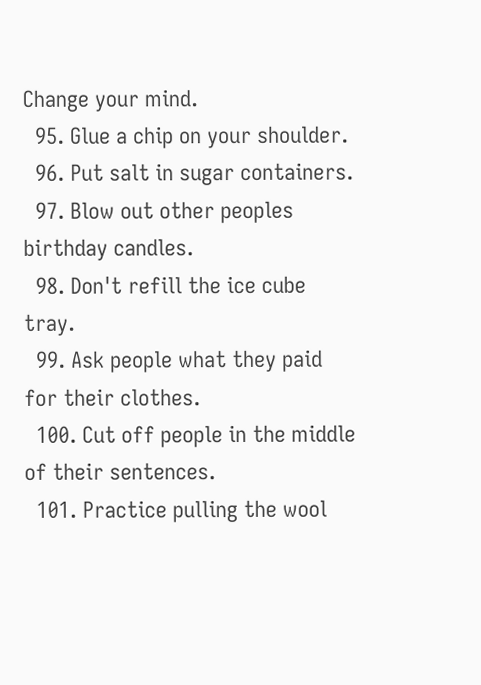Change your mind.
  95. Glue a chip on your shoulder.
  96. Put salt in sugar containers.
  97. Blow out other peoples birthday candles.
  98. Don't refill the ice cube tray.
  99. Ask people what they paid for their clothes.
  100. Cut off people in the middle of their sentences.
  101. Practice pulling the wool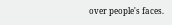over people's faces.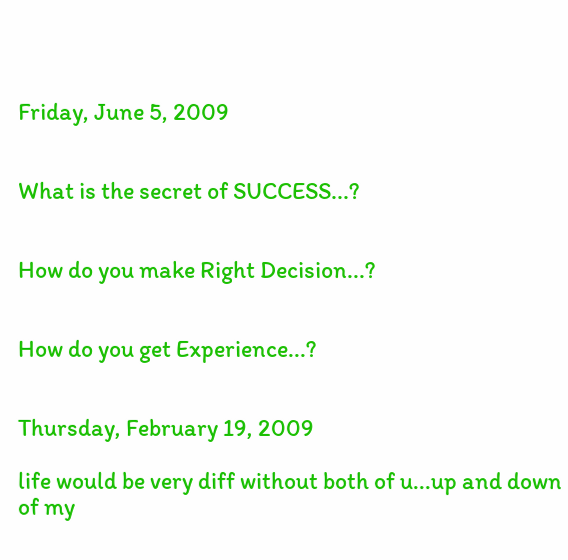Friday, June 5, 2009


What is the secret of SUCCESS...?


How do you make Right Decision...?


How do you get Experience...?


Thursday, February 19, 2009

life would be very diff without both of u...up and down of my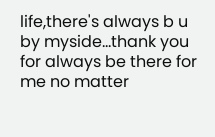life,there's always b u by myside...thank you for always be there for me no matter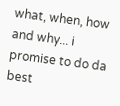what, when, how and why... i promise to do da best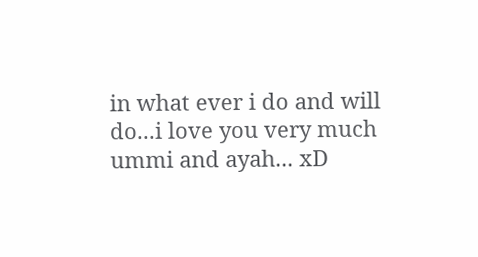in what ever i do and will do...i love you very much ummi and ayah... xD